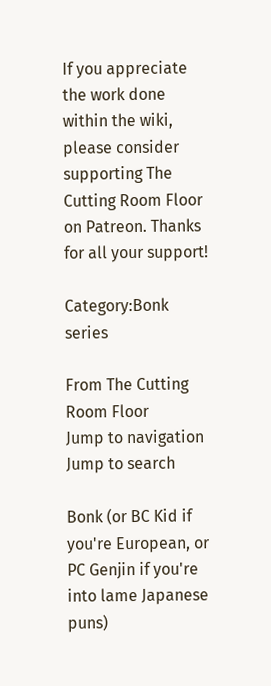If you appreciate the work done within the wiki, please consider supporting The Cutting Room Floor on Patreon. Thanks for all your support!

Category:Bonk series

From The Cutting Room Floor
Jump to navigation Jump to search

Bonk (or BC Kid if you're European, or PC Genjin if you're into lame Japanese puns)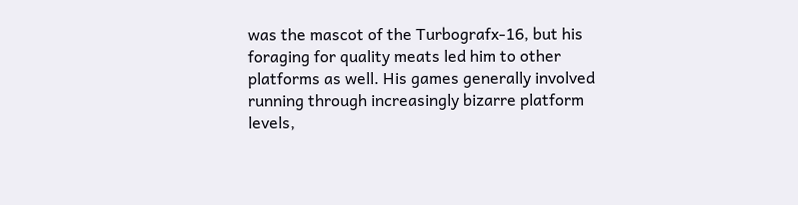was the mascot of the Turbografx-16, but his foraging for quality meats led him to other platforms as well. His games generally involved running through increasingly bizarre platform levels,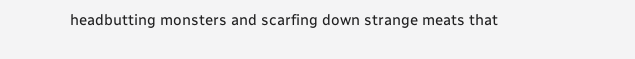headbutting monsters and scarfing down strange meats that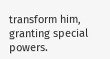transform him, granting special powers.